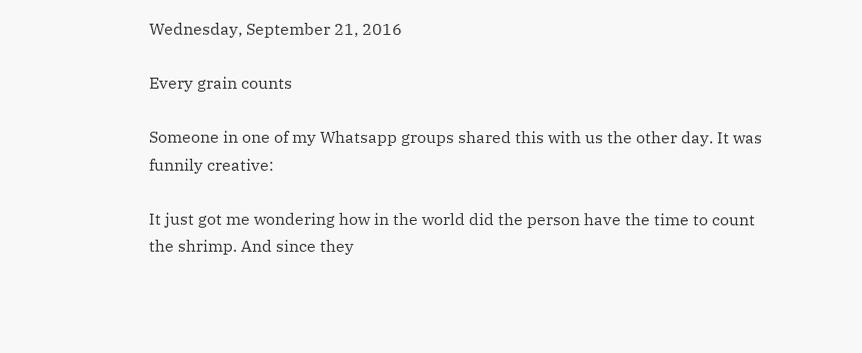Wednesday, September 21, 2016

Every grain counts

Someone in one of my Whatsapp groups shared this with us the other day. It was funnily creative:

It just got me wondering how in the world did the person have the time to count the shrimp. And since they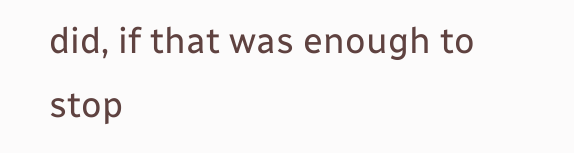did, if that was enough to stop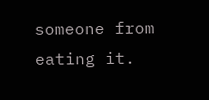someone from eating it.